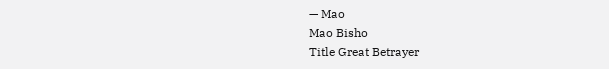— Mao
Mao Bisho
Title Great Betrayer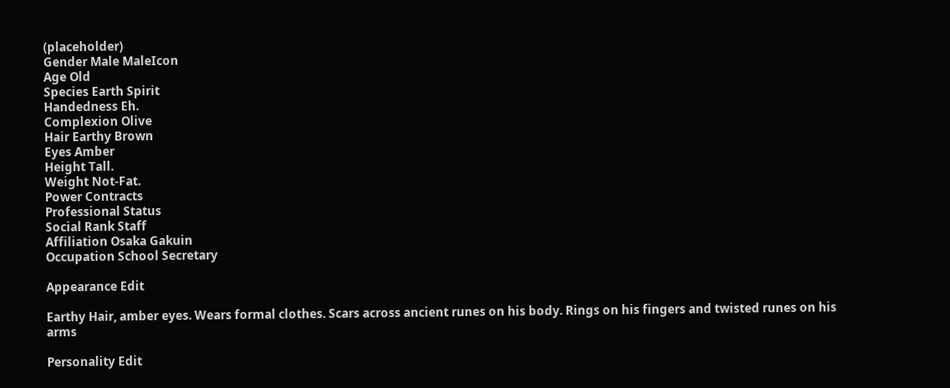(placeholder)
Gender Male MaleIcon
Age Old
Species Earth Spirit
Handedness Eh.
Complexion Olive
Hair Earthy Brown
Eyes Amber
Height Tall.
Weight Not-Fat.
Power Contracts
Professional Status
Social Rank Staff
Affiliation Osaka Gakuin
Occupation School Secretary

Appearance Edit

Earthy Hair, amber eyes. Wears formal clothes. Scars across ancient runes on his body. Rings on his fingers and twisted runes on his arms

Personality Edit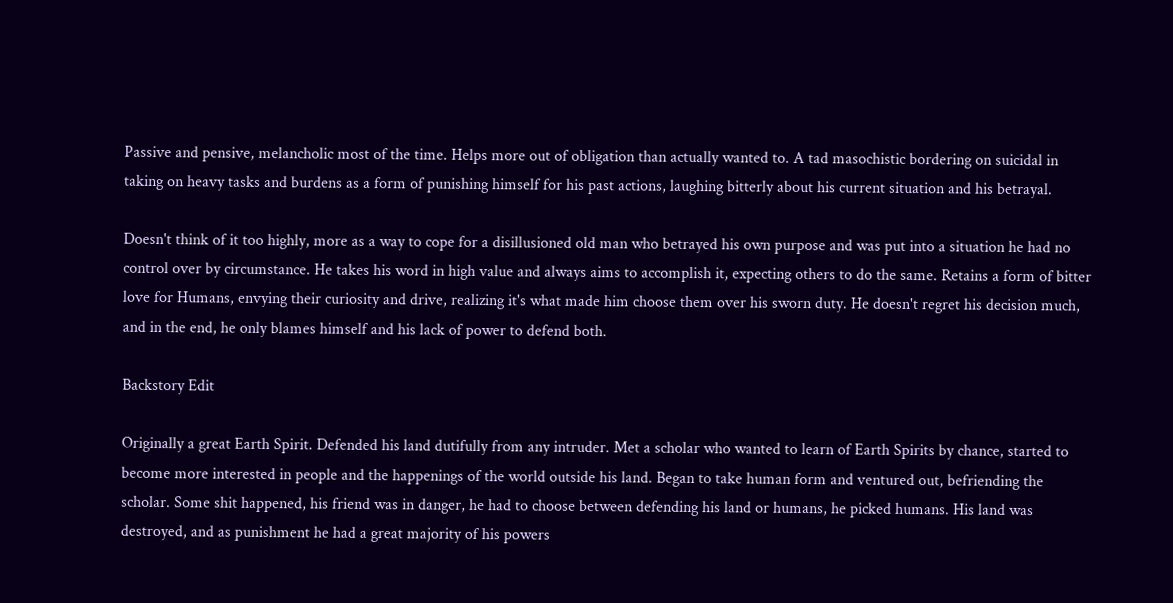Passive and pensive, melancholic most of the time. Helps more out of obligation than actually wanted to. A tad masochistic bordering on suicidal in taking on heavy tasks and burdens as a form of punishing himself for his past actions, laughing bitterly about his current situation and his betrayal.

Doesn't think of it too highly, more as a way to cope for a disillusioned old man who betrayed his own purpose and was put into a situation he had no control over by circumstance. He takes his word in high value and always aims to accomplish it, expecting others to do the same. Retains a form of bitter love for Humans, envying their curiosity and drive, realizing it's what made him choose them over his sworn duty. He doesn't regret his decision much, and in the end, he only blames himself and his lack of power to defend both.

Backstory Edit

Originally a great Earth Spirit. Defended his land dutifully from any intruder. Met a scholar who wanted to learn of Earth Spirits by chance, started to become more interested in people and the happenings of the world outside his land. Began to take human form and ventured out, befriending the scholar. Some shit happened, his friend was in danger, he had to choose between defending his land or humans, he picked humans. His land was destroyed, and as punishment he had a great majority of his powers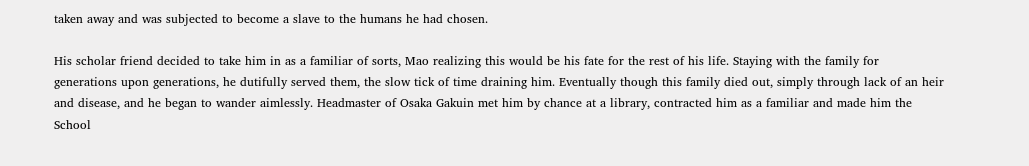taken away and was subjected to become a slave to the humans he had chosen.

His scholar friend decided to take him in as a familiar of sorts, Mao realizing this would be his fate for the rest of his life. Staying with the family for generations upon generations, he dutifully served them, the slow tick of time draining him. Eventually though this family died out, simply through lack of an heir and disease, and he began to wander aimlessly. Headmaster of Osaka Gakuin met him by chance at a library, contracted him as a familiar and made him the School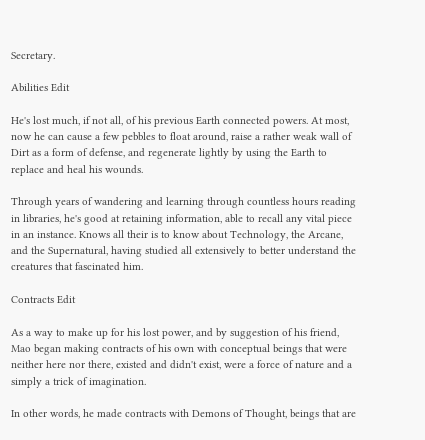Secretary.

Abilities Edit

He's lost much, if not all, of his previous Earth connected powers. At most, now he can cause a few pebbles to float around, raise a rather weak wall of Dirt as a form of defense, and regenerate lightly by using the Earth to replace and heal his wounds.

Through years of wandering and learning through countless hours reading in libraries, he's good at retaining information, able to recall any vital piece in an instance. Knows all their is to know about Technology, the Arcane, and the Supernatural, having studied all extensively to better understand the creatures that fascinated him.

Contracts Edit

As a way to make up for his lost power, and by suggestion of his friend, Mao began making contracts of his own with conceptual beings that were neither here nor there, existed and didn't exist, were a force of nature and a simply a trick of imagination.

In other words, he made contracts with Demons of Thought, beings that are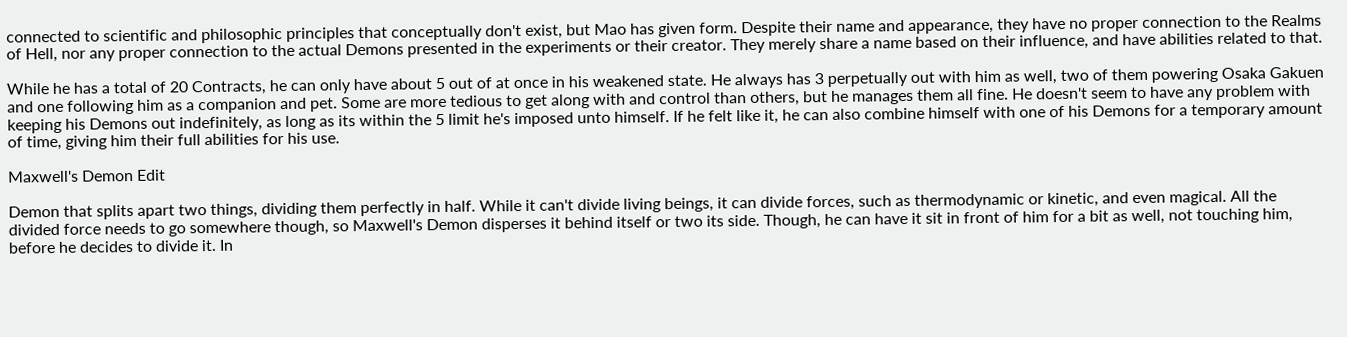connected to scientific and philosophic principles that conceptually don't exist, but Mao has given form. Despite their name and appearance, they have no proper connection to the Realms of Hell, nor any proper connection to the actual Demons presented in the experiments or their creator. They merely share a name based on their influence, and have abilities related to that.

While he has a total of 20 Contracts, he can only have about 5 out of at once in his weakened state. He always has 3 perpetually out with him as well, two of them powering Osaka Gakuen and one following him as a companion and pet. Some are more tedious to get along with and control than others, but he manages them all fine. He doesn't seem to have any problem with keeping his Demons out indefinitely, as long as its within the 5 limit he's imposed unto himself. If he felt like it, he can also combine himself with one of his Demons for a temporary amount of time, giving him their full abilities for his use.

Maxwell's Demon Edit

Demon that splits apart two things, dividing them perfectly in half. While it can't divide living beings, it can divide forces, such as thermodynamic or kinetic, and even magical. All the divided force needs to go somewhere though, so Maxwell's Demon disperses it behind itself or two its side. Though, he can have it sit in front of him for a bit as well, not touching him, before he decides to divide it. In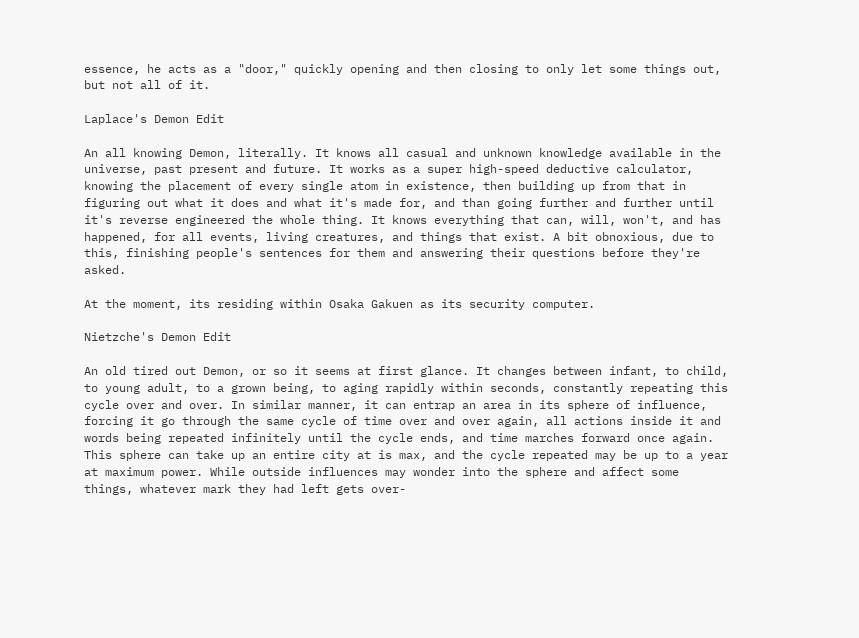essence, he acts as a "door," quickly opening and then closing to only let some things out, but not all of it.

Laplace's Demon Edit

An all knowing Demon, literally. It knows all casual and unknown knowledge available in the universe, past present and future. It works as a super high-speed deductive calculator, knowing the placement of every single atom in existence, then building up from that in figuring out what it does and what it's made for, and than going further and further until it's reverse engineered the whole thing. It knows everything that can, will, won't, and has happened, for all events, living creatures, and things that exist. A bit obnoxious, due to this, finishing people's sentences for them and answering their questions before they're asked.

At the moment, its residing within Osaka Gakuen as its security computer.

Nietzche's Demon Edit

An old tired out Demon, or so it seems at first glance. It changes between infant, to child, to young adult, to a grown being, to aging rapidly within seconds, constantly repeating this cycle over and over. In similar manner, it can entrap an area in its sphere of influence, forcing it go through the same cycle of time over and over again, all actions inside it and words being repeated infinitely until the cycle ends, and time marches forward once again. This sphere can take up an entire city at is max, and the cycle repeated may be up to a year at maximum power. While outside influences may wonder into the sphere and affect some things, whatever mark they had left gets over-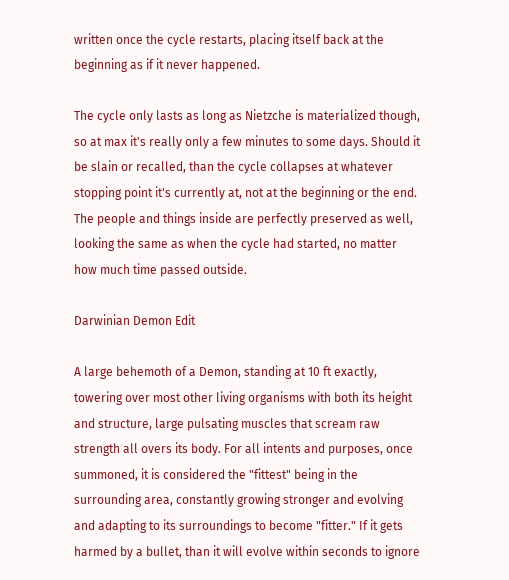written once the cycle restarts, placing itself back at the beginning as if it never happened.

The cycle only lasts as long as Nietzche is materialized though, so at max it's really only a few minutes to some days. Should it be slain or recalled, than the cycle collapses at whatever stopping point it's currently at, not at the beginning or the end. The people and things inside are perfectly preserved as well, looking the same as when the cycle had started, no matter how much time passed outside.

Darwinian Demon Edit

A large behemoth of a Demon, standing at 10 ft exactly, towering over most other living organisms with both its height and structure, large pulsating muscles that scream raw strength all overs its body. For all intents and purposes, once summoned, it is considered the "fittest" being in the surrounding area, constantly growing stronger and evolving and adapting to its surroundings to become "fitter." If it gets harmed by a bullet, than it will evolve within seconds to ignore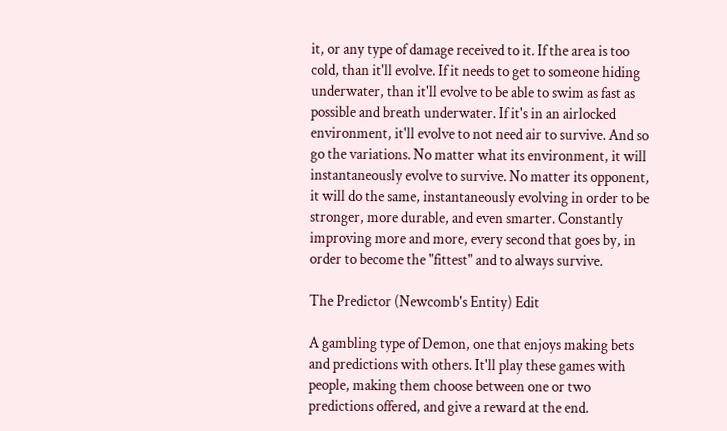it, or any type of damage received to it. If the area is too cold, than it'll evolve. If it needs to get to someone hiding underwater, than it'll evolve to be able to swim as fast as possible and breath underwater. If it's in an airlocked environment, it'll evolve to not need air to survive. And so go the variations. No matter what its environment, it will instantaneously evolve to survive. No matter its opponent, it will do the same, instantaneously evolving in order to be stronger, more durable, and even smarter. Constantly improving more and more, every second that goes by, in order to become the "fittest" and to always survive.

The Predictor (Newcomb's Entity) Edit

A gambling type of Demon, one that enjoys making bets and predictions with others. It'll play these games with people, making them choose between one or two predictions offered, and give a reward at the end.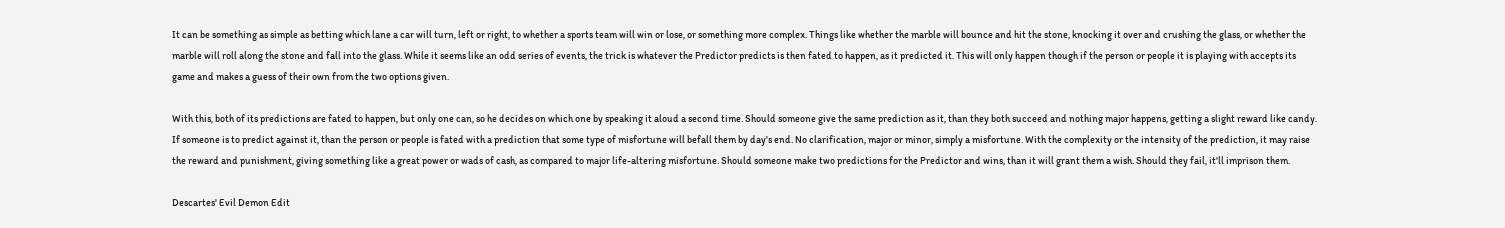It can be something as simple as betting which lane a car will turn, left or right, to whether a sports team will win or lose, or something more complex. Things like whether the marble will bounce and hit the stone, knocking it over and crushing the glass, or whether the marble will roll along the stone and fall into the glass. While it seems like an odd series of events, the trick is whatever the Predictor predicts is then fated to happen, as it predicted it. This will only happen though if the person or people it is playing with accepts its game and makes a guess of their own from the two options given.

With this, both of its predictions are fated to happen, but only one can, so he decides on which one by speaking it aloud a second time. Should someone give the same prediction as it, than they both succeed and nothing major happens, getting a slight reward like candy. If someone is to predict against it, than the person or people is fated with a prediction that some type of misfortune will befall them by day's end. No clarification, major or minor, simply a misfortune. With the complexity or the intensity of the prediction, it may raise the reward and punishment, giving something like a great power or wads of cash, as compared to major life-altering misfortune. Should someone make two predictions for the Predictor and wins, than it will grant them a wish. Should they fail, it'll imprison them.

Descartes' Evil Demon Edit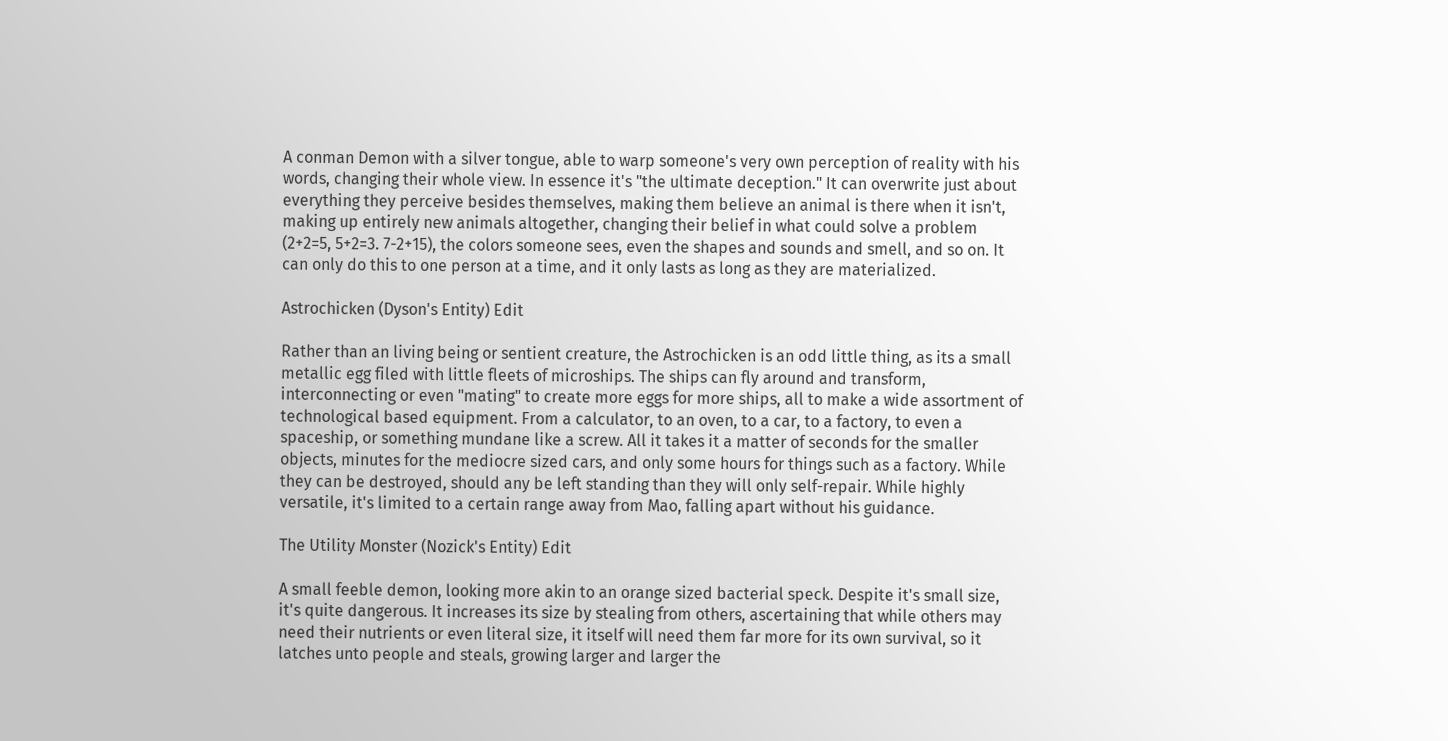A conman Demon with a silver tongue, able to warp someone's very own perception of reality with his words, changing their whole view. In essence it's "the ultimate deception." It can overwrite just about everything they perceive besides themselves, making them believe an animal is there when it isn't, making up entirely new animals altogether, changing their belief in what could solve a problem (2+2=5, 5+2=3. 7-2+15), the colors someone sees, even the shapes and sounds and smell, and so on. It can only do this to one person at a time, and it only lasts as long as they are materialized.

Astrochicken (Dyson's Entity) Edit

Rather than an living being or sentient creature, the Astrochicken is an odd little thing, as its a small metallic egg filed with little fleets of microships. The ships can fly around and transform, interconnecting or even "mating" to create more eggs for more ships, all to make a wide assortment of technological based equipment. From a calculator, to an oven, to a car, to a factory, to even a spaceship, or something mundane like a screw. All it takes it a matter of seconds for the smaller objects, minutes for the mediocre sized cars, and only some hours for things such as a factory. While they can be destroyed, should any be left standing than they will only self-repair. While highly versatile, it's limited to a certain range away from Mao, falling apart without his guidance.

The Utility Monster (Nozick's Entity) Edit

A small feeble demon, looking more akin to an orange sized bacterial speck. Despite it's small size, it's quite dangerous. It increases its size by stealing from others, ascertaining that while others may need their nutrients or even literal size, it itself will need them far more for its own survival, so it latches unto people and steals, growing larger and larger the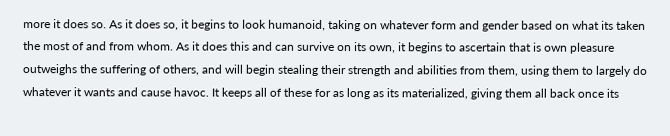more it does so. As it does so, it begins to look humanoid, taking on whatever form and gender based on what its taken the most of and from whom. As it does this and can survive on its own, it begins to ascertain that is own pleasure outweighs the suffering of others, and will begin stealing their strength and abilities from them, using them to largely do whatever it wants and cause havoc. It keeps all of these for as long as its materialized, giving them all back once its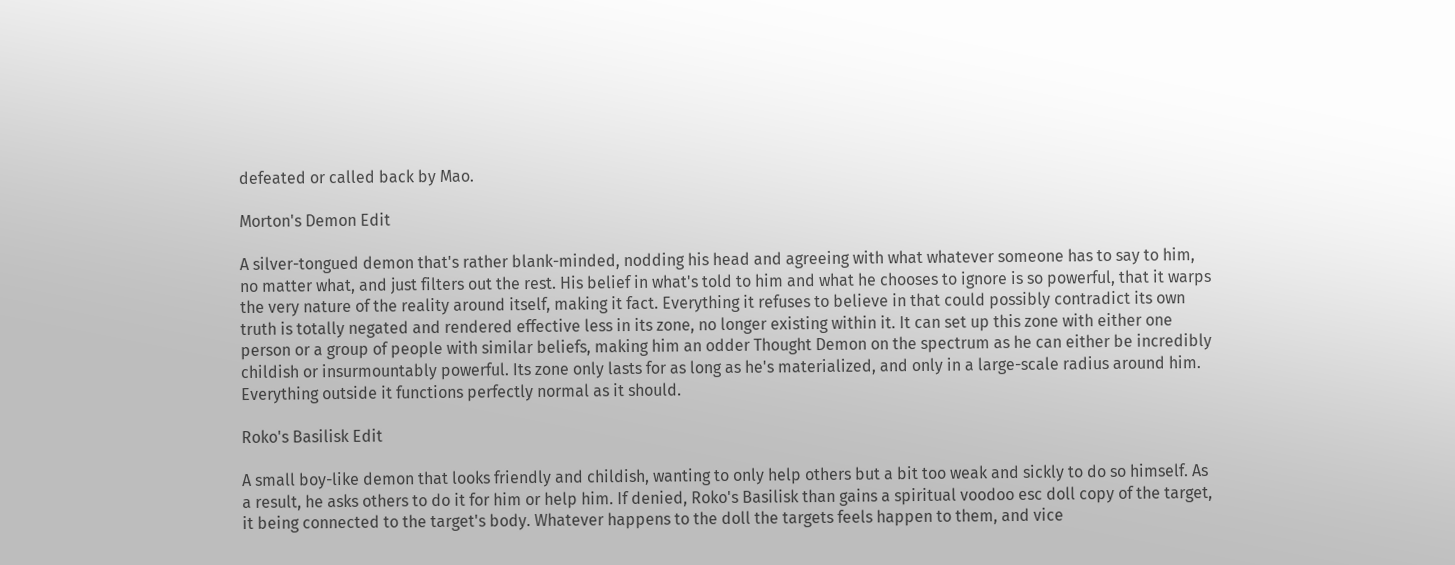defeated or called back by Mao.

Morton's Demon Edit

A silver-tongued demon that's rather blank-minded, nodding his head and agreeing with what whatever someone has to say to him, no matter what, and just filters out the rest. His belief in what's told to him and what he chooses to ignore is so powerful, that it warps the very nature of the reality around itself, making it fact. Everything it refuses to believe in that could possibly contradict its own truth is totally negated and rendered effective less in its zone, no longer existing within it. It can set up this zone with either one person or a group of people with similar beliefs, making him an odder Thought Demon on the spectrum as he can either be incredibly childish or insurmountably powerful. Its zone only lasts for as long as he's materialized, and only in a large-scale radius around him. Everything outside it functions perfectly normal as it should.

Roko's Basilisk Edit

A small boy-like demon that looks friendly and childish, wanting to only help others but a bit too weak and sickly to do so himself. As a result, he asks others to do it for him or help him. If denied, Roko's Basilisk than gains a spiritual voodoo esc doll copy of the target, it being connected to the target's body. Whatever happens to the doll the targets feels happen to them, and vice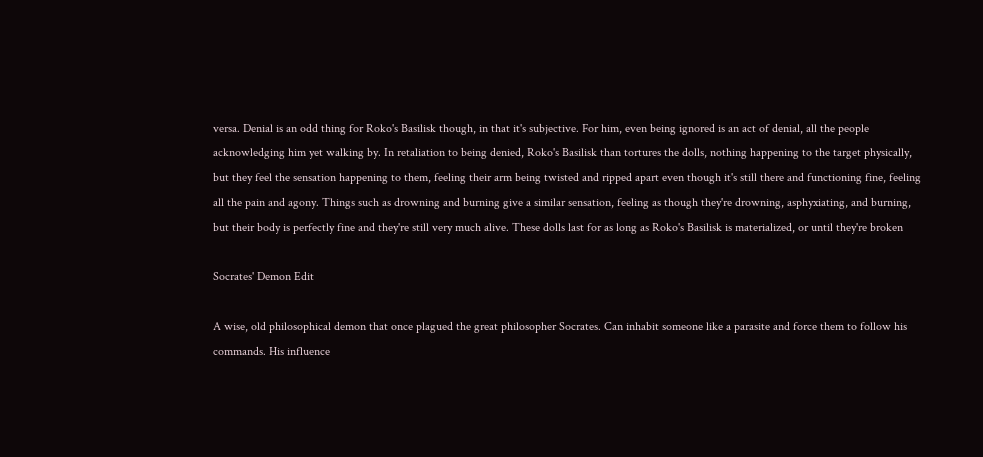versa. Denial is an odd thing for Roko's Basilisk though, in that it's subjective. For him, even being ignored is an act of denial, all the people acknowledging him yet walking by. In retaliation to being denied, Roko's Basilisk than tortures the dolls, nothing happening to the target physically, but they feel the sensation happening to them, feeling their arm being twisted and ripped apart even though it's still there and functioning fine, feeling all the pain and agony. Things such as drowning and burning give a similar sensation, feeling as though they're drowning, asphyxiating, and burning, but their body is perfectly fine and they're still very much alive. These dolls last for as long as Roko's Basilisk is materialized, or until they're broken

Socrates' Demon Edit

A wise, old philosophical demon that once plagued the great philosopher Socrates. Can inhabit someone like a parasite and force them to follow his commands. His influence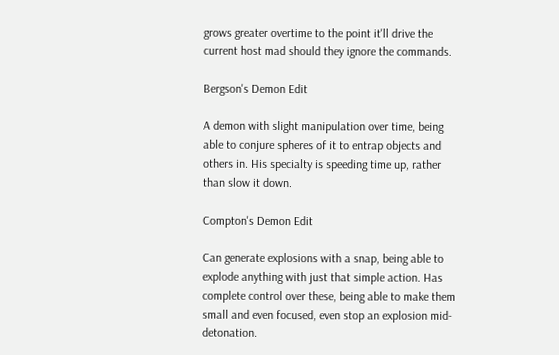grows greater overtime to the point it'll drive the current host mad should they ignore the commands.

Bergson's Demon Edit

A demon with slight manipulation over time, being able to conjure spheres of it to entrap objects and others in. His specialty is speeding time up, rather than slow it down.

Compton's Demon Edit

Can generate explosions with a snap, being able to explode anything with just that simple action. Has complete control over these, being able to make them small and even focused, even stop an explosion mid-detonation.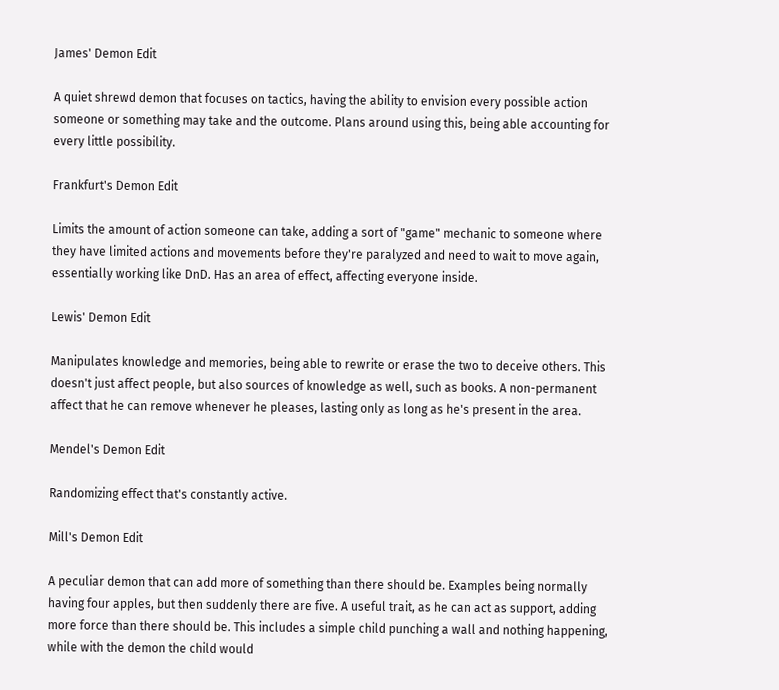James' Demon Edit

A quiet shrewd demon that focuses on tactics, having the ability to envision every possible action someone or something may take and the outcome. Plans around using this, being able accounting for every little possibility.

Frankfurt's Demon Edit

Limits the amount of action someone can take, adding a sort of "game" mechanic to someone where they have limited actions and movements before they're paralyzed and need to wait to move again, essentially working like DnD. Has an area of effect, affecting everyone inside.

Lewis' Demon Edit

Manipulates knowledge and memories, being able to rewrite or erase the two to deceive others. This doesn't just affect people, but also sources of knowledge as well, such as books. A non-permanent affect that he can remove whenever he pleases, lasting only as long as he's present in the area.

Mendel's Demon Edit

Randomizing effect that's constantly active.

Mill's Demon Edit

A peculiar demon that can add more of something than there should be. Examples being normally having four apples, but then suddenly there are five. A useful trait, as he can act as support, adding more force than there should be. This includes a simple child punching a wall and nothing happening, while with the demon the child would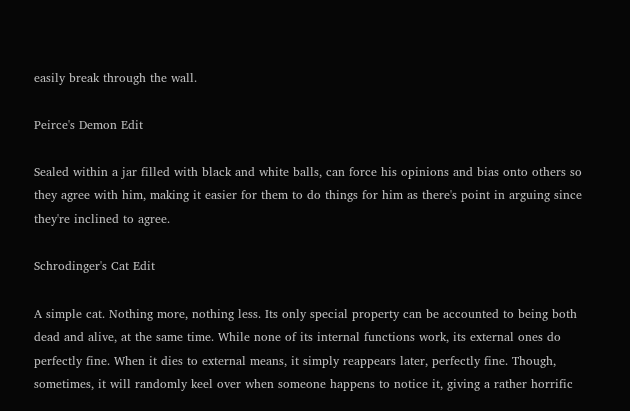easily break through the wall.

Peirce's Demon Edit

Sealed within a jar filled with black and white balls, can force his opinions and bias onto others so they agree with him, making it easier for them to do things for him as there's point in arguing since they're inclined to agree.

Schrodinger's Cat Edit

A simple cat. Nothing more, nothing less. Its only special property can be accounted to being both dead and alive, at the same time. While none of its internal functions work, its external ones do perfectly fine. When it dies to external means, it simply reappears later, perfectly fine. Though, sometimes, it will randomly keel over when someone happens to notice it, giving a rather horrific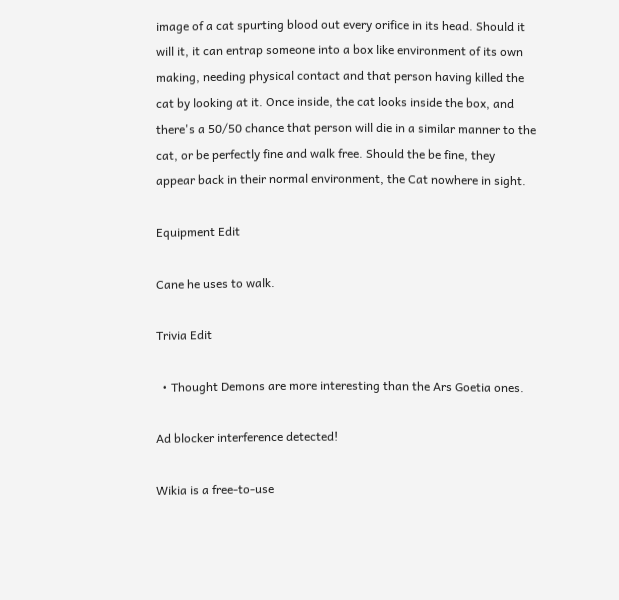image of a cat spurting blood out every orifice in its head. Should it will it, it can entrap someone into a box like environment of its own making, needing physical contact and that person having killed the cat by looking at it. Once inside, the cat looks inside the box, and there's a 50/50 chance that person will die in a similar manner to the cat, or be perfectly fine and walk free. Should the be fine, they appear back in their normal environment, the Cat nowhere in sight.

Equipment Edit

Cane he uses to walk.

Trivia Edit

  • Thought Demons are more interesting than the Ars Goetia ones.

Ad blocker interference detected!

Wikia is a free-to-use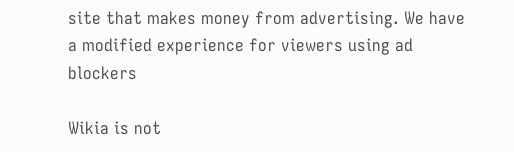site that makes money from advertising. We have a modified experience for viewers using ad blockers

Wikia is not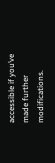accessible if you’ve made further modifications.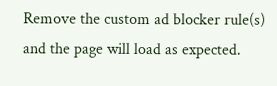Remove the custom ad blocker rule(s) and the page will load as expected.